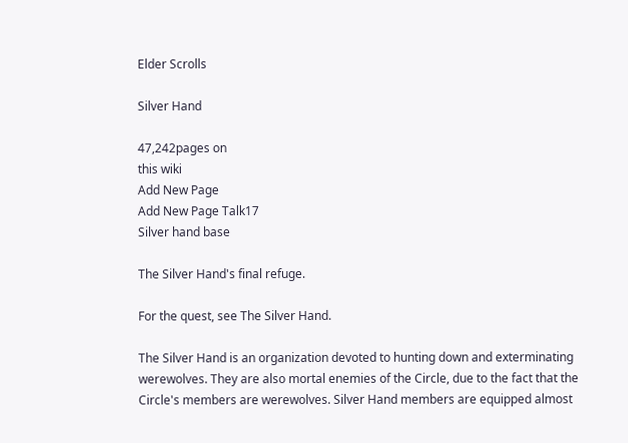Elder Scrolls

Silver Hand

47,242pages on
this wiki
Add New Page
Add New Page Talk17
Silver hand base

The Silver Hand's final refuge.

For the quest, see The Silver Hand.

The Silver Hand is an organization devoted to hunting down and exterminating werewolves. They are also mortal enemies of the Circle, due to the fact that the Circle's members are werewolves. Silver Hand members are equipped almost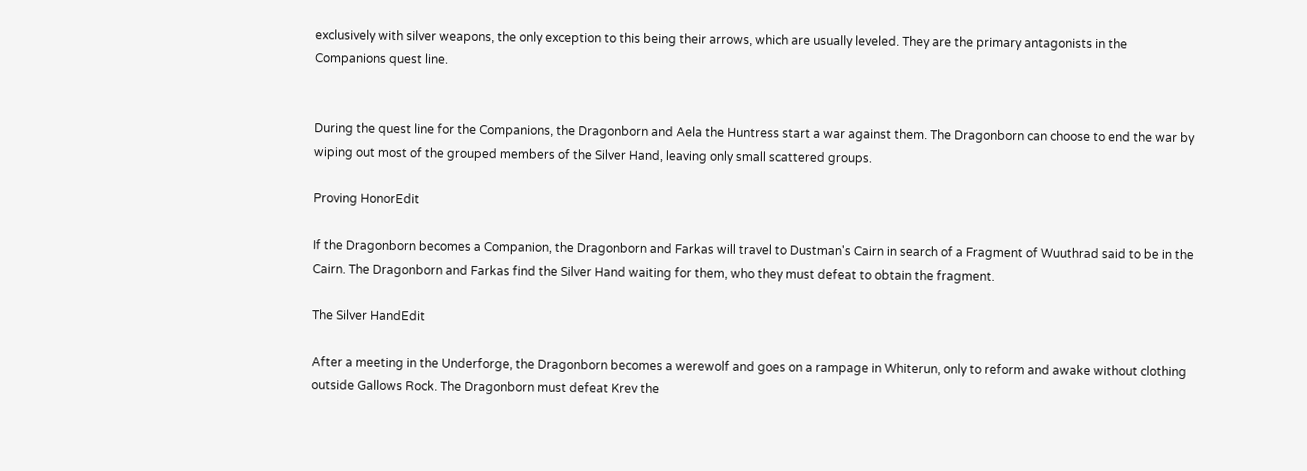exclusively with silver weapons, the only exception to this being their arrows, which are usually leveled. They are the primary antagonists in the Companions quest line.


During the quest line for the Companions, the Dragonborn and Aela the Huntress start a war against them. The Dragonborn can choose to end the war by wiping out most of the grouped members of the Silver Hand, leaving only small scattered groups.

Proving HonorEdit

If the Dragonborn becomes a Companion, the Dragonborn and Farkas will travel to Dustman's Cairn in search of a Fragment of Wuuthrad said to be in the Cairn. The Dragonborn and Farkas find the Silver Hand waiting for them, who they must defeat to obtain the fragment.

The Silver HandEdit

After a meeting in the Underforge, the Dragonborn becomes a werewolf and goes on a rampage in Whiterun, only to reform and awake without clothing outside Gallows Rock. The Dragonborn must defeat Krev the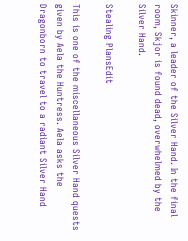Skinner, a leader of the Silver Hand. In the final room, Skjor is found dead, overwhelmed by the Silver Hand.

Stealing PlansEdit

This is one of the miscellaneous Silver Hand quests given by Aela the Huntress. Aela asks the Dragonborn to travel to a radiant Silver Hand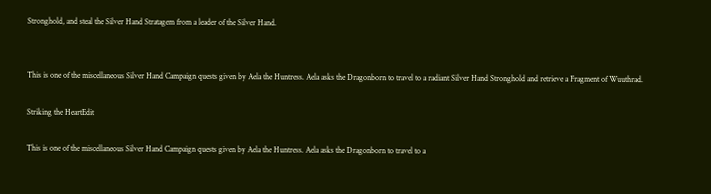Stronghold, and steal the Silver Hand Stratagem from a leader of the Silver Hand.


This is one of the miscellaneous Silver Hand Campaign quests given by Aela the Huntress. Aela asks the Dragonborn to travel to a radiant Silver Hand Stronghold and retrieve a Fragment of Wuuthrad.

Striking the HeartEdit

This is one of the miscellaneous Silver Hand Campaign quests given by Aela the Huntress. Aela asks the Dragonborn to travel to a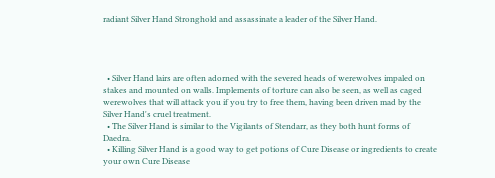radiant Silver Hand Stronghold and assassinate a leader of the Silver Hand.




  • Silver Hand lairs are often adorned with the severed heads of werewolves impaled on stakes and mounted on walls. Implements of torture can also be seen, as well as caged werewolves that will attack you if you try to free them, having been driven mad by the Silver Hand's cruel treatment.
  • The Silver Hand is similar to the Vigilants of Stendarr, as they both hunt forms of Daedra.
  • Killing Silver Hand is a good way to get potions of Cure Disease or ingredients to create your own Cure Disease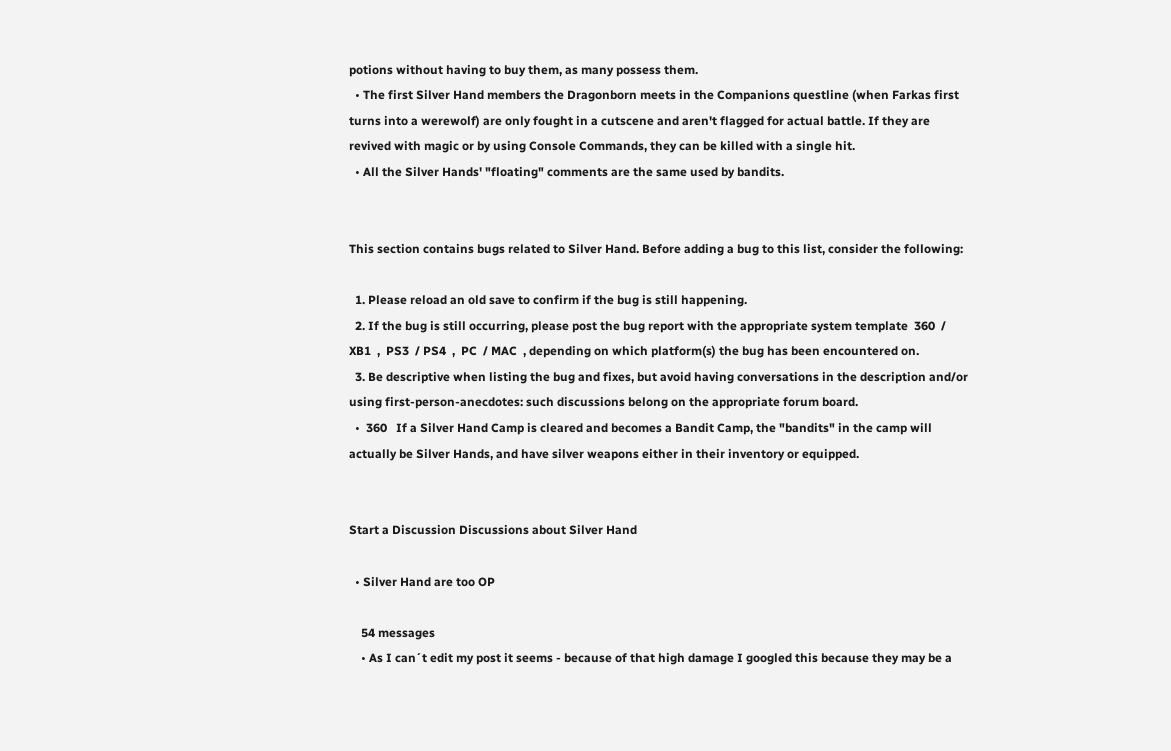potions without having to buy them, as many possess them.
  • The first Silver Hand members the Dragonborn meets in the Companions questline (when Farkas first turns into a werewolf) are only fought in a cutscene and aren't flagged for actual battle. If they are revived with magic or by using Console Commands, they can be killed with a single hit.
  • All the Silver Hands' "floating" comments are the same used by bandits.


This section contains bugs related to Silver Hand. Before adding a bug to this list, consider the following:

  1. Please reload an old save to confirm if the bug is still happening.
  2. If the bug is still occurring, please post the bug report with the appropriate system template  360  / XB1  ,  PS3  / PS4  ,  PC  / MAC  , depending on which platform(s) the bug has been encountered on.
  3. Be descriptive when listing the bug and fixes, but avoid having conversations in the description and/or using first-person-anecdotes: such discussions belong on the appropriate forum board.
  •  360   If a Silver Hand Camp is cleared and becomes a Bandit Camp, the "bandits" in the camp will actually be Silver Hands, and have silver weapons either in their inventory or equipped.


Start a Discussion Discussions about Silver Hand

  • Silver Hand are too OP

    54 messages
    • As I can´t edit my post it seems - because of that high damage I googled this because they may be a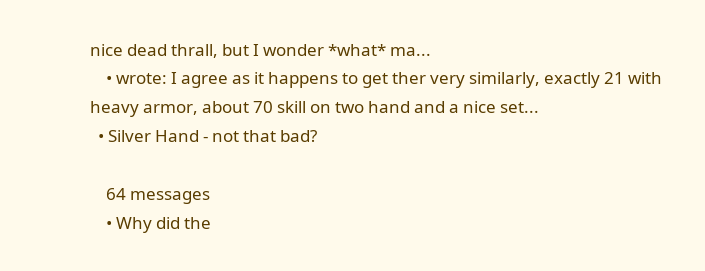nice dead thrall, but I wonder *what* ma...
    • wrote: I agree as it happens to get ther very similarly, exactly 21 with heavy armor, about 70 skill on two hand and a nice set...
  • Silver Hand - not that bad?

    64 messages
    • Why did the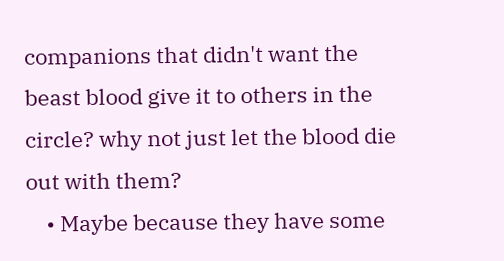companions that didn't want the beast blood give it to others in the circle? why not just let the blood die out with them?
    • Maybe because they have some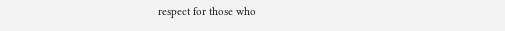respect for those who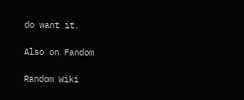do want it.

Also on Fandom

Random Wiki